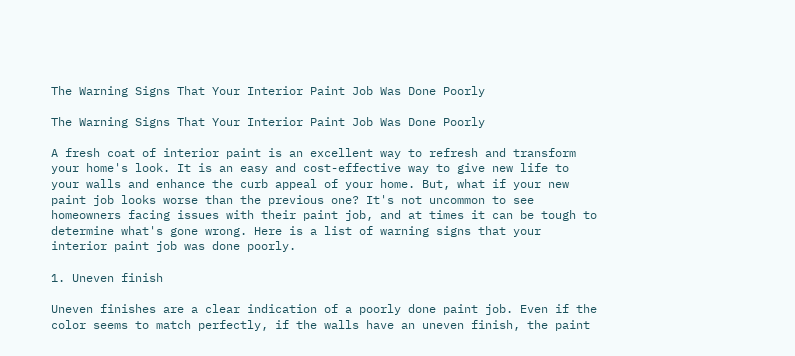The Warning Signs That Your Interior Paint Job Was Done Poorly

The Warning Signs That Your Interior Paint Job Was Done Poorly

A fresh coat of interior paint is an excellent way to refresh and transform your home's look. It is an easy and cost-effective way to give new life to your walls and enhance the curb appeal of your home. But, what if your new paint job looks worse than the previous one? It's not uncommon to see homeowners facing issues with their paint job, and at times it can be tough to determine what's gone wrong. Here is a list of warning signs that your interior paint job was done poorly.

1. Uneven finish

Uneven finishes are a clear indication of a poorly done paint job. Even if the color seems to match perfectly, if the walls have an uneven finish, the paint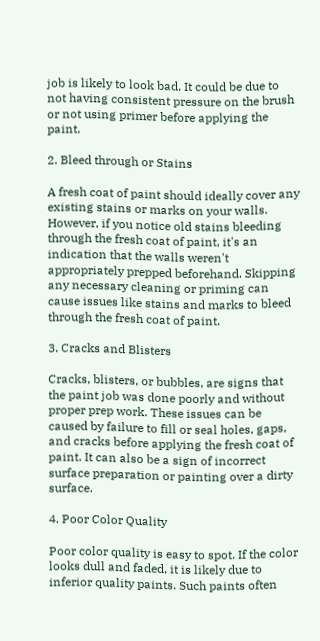job is likely to look bad. It could be due to not having consistent pressure on the brush or not using primer before applying the paint.

2. Bleed through or Stains

A fresh coat of paint should ideally cover any existing stains or marks on your walls. However, if you notice old stains bleeding through the fresh coat of paint, it's an indication that the walls weren't appropriately prepped beforehand. Skipping any necessary cleaning or priming can cause issues like stains and marks to bleed through the fresh coat of paint.

3. Cracks and Blisters

Cracks, blisters, or bubbles, are signs that the paint job was done poorly and without proper prep work. These issues can be caused by failure to fill or seal holes, gaps, and cracks before applying the fresh coat of paint. It can also be a sign of incorrect surface preparation or painting over a dirty surface.

4. Poor Color Quality

Poor color quality is easy to spot. If the color looks dull and faded, it is likely due to inferior quality paints. Such paints often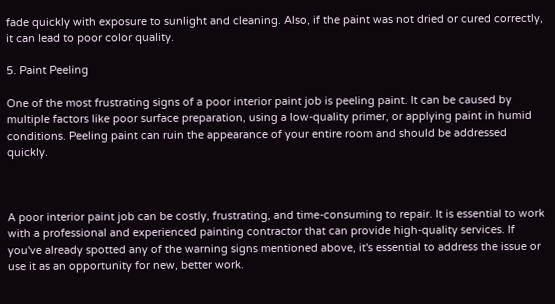fade quickly with exposure to sunlight and cleaning. Also, if the paint was not dried or cured correctly, it can lead to poor color quality.

5. Paint Peeling

One of the most frustrating signs of a poor interior paint job is peeling paint. It can be caused by multiple factors like poor surface preparation, using a low-quality primer, or applying paint in humid conditions. Peeling paint can ruin the appearance of your entire room and should be addressed quickly.



A poor interior paint job can be costly, frustrating, and time-consuming to repair. It is essential to work with a professional and experienced painting contractor that can provide high-quality services. If you've already spotted any of the warning signs mentioned above, it's essential to address the issue or use it as an opportunity for new, better work.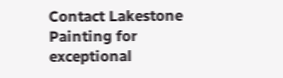Contact Lakestone Painting for exceptional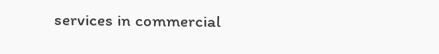services in commercial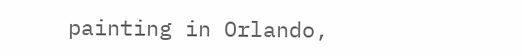painting in Orlando,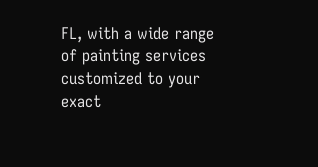FL, with a wide range of painting services customized to your exact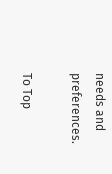needs and preferences.

To Top